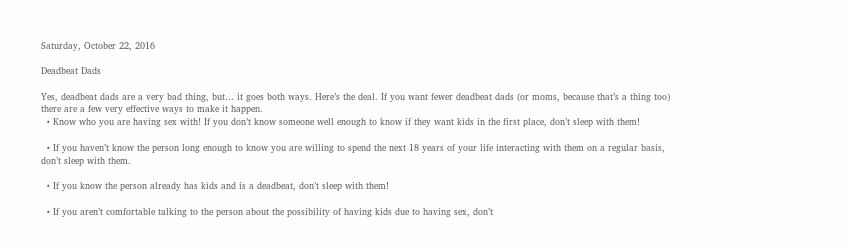Saturday, October 22, 2016

Deadbeat Dads

Yes, deadbeat dads are a very bad thing, but… it goes both ways. Here’s the deal. If you want fewer deadbeat dads (or moms, because that’s a thing too) there are a few very effective ways to make it happen.
  • Know who you are having sex with! If you don’t know someone well enough to know if they want kids in the first place, don’t sleep with them!

  • If you haven’t know the person long enough to know you are willing to spend the next 18 years of your life interacting with them on a regular basis, don’t sleep with them.

  • If you know the person already has kids and is a deadbeat, don’t sleep with them!

  • If you aren’t comfortable talking to the person about the possibility of having kids due to having sex, don’t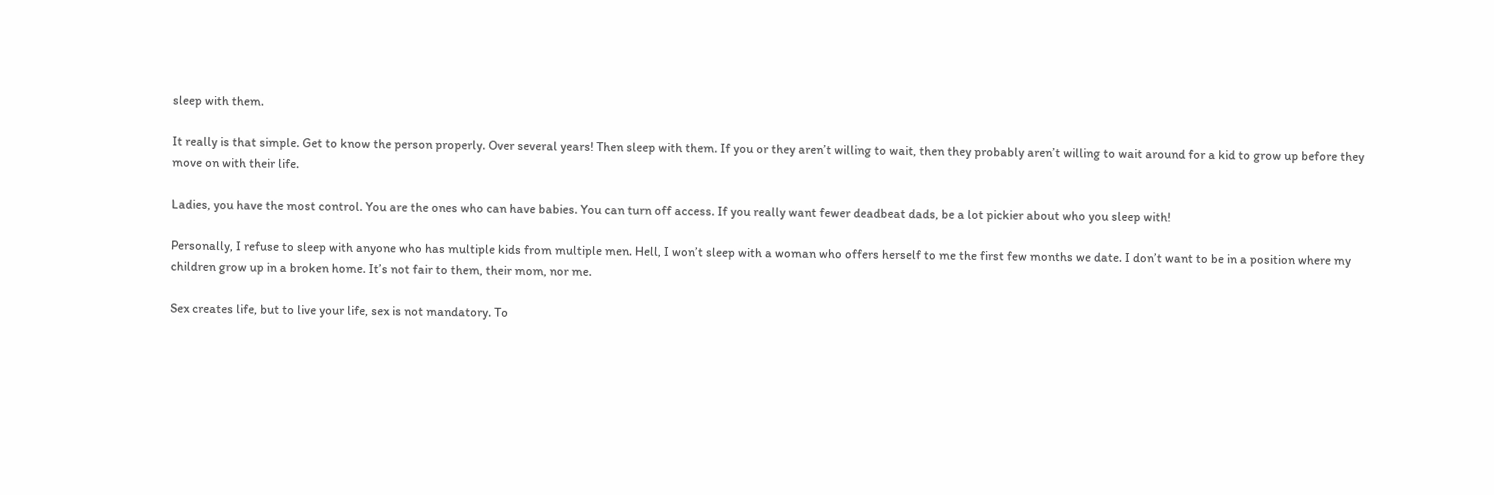sleep with them.

It really is that simple. Get to know the person properly. Over several years! Then sleep with them. If you or they aren’t willing to wait, then they probably aren’t willing to wait around for a kid to grow up before they move on with their life.

Ladies, you have the most control. You are the ones who can have babies. You can turn off access. If you really want fewer deadbeat dads, be a lot pickier about who you sleep with!

Personally, I refuse to sleep with anyone who has multiple kids from multiple men. Hell, I won’t sleep with a woman who offers herself to me the first few months we date. I don’t want to be in a position where my children grow up in a broken home. It’s not fair to them, their mom, nor me.

Sex creates life, but to live your life, sex is not mandatory. To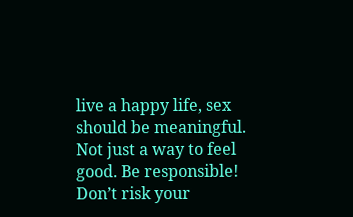live a happy life, sex should be meaningful. Not just a way to feel good. Be responsible! Don’t risk your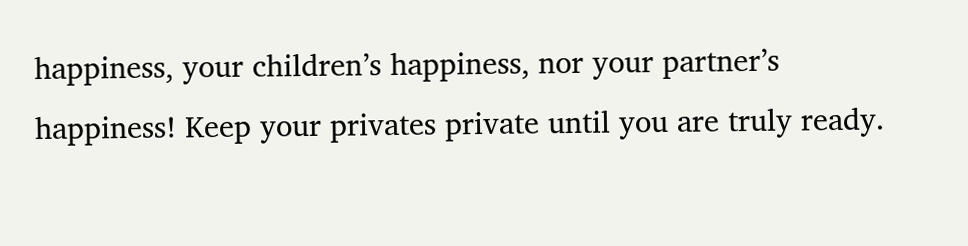happiness, your children’s happiness, nor your partner’s happiness! Keep your privates private until you are truly ready.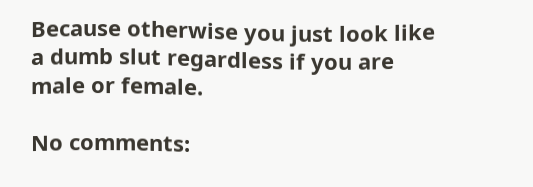Because otherwise you just look like a dumb slut regardless if you are male or female.

No comments: